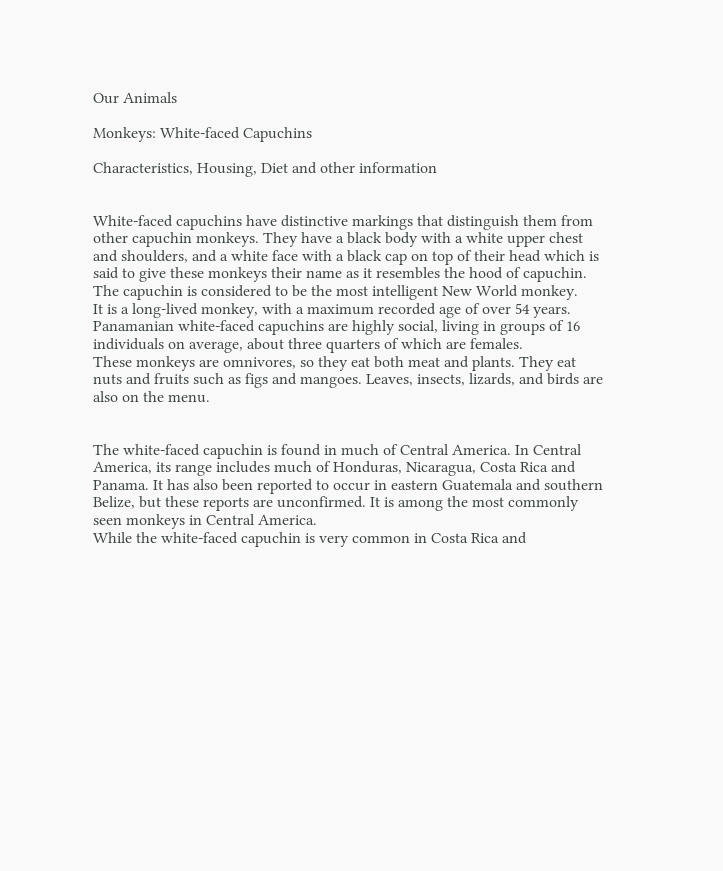Our Animals

Monkeys: White-faced Capuchins

Characteristics, Housing, Diet and other information


White-faced capuchins have distinctive markings that distinguish them from other capuchin monkeys. They have a black body with a white upper chest and shoulders, and a white face with a black cap on top of their head which is said to give these monkeys their name as it resembles the hood of capuchin.
The capuchin is considered to be the most intelligent New World monkey.
It is a long-lived monkey, with a maximum recorded age of over 54 years. Panamanian white-faced capuchins are highly social, living in groups of 16 individuals on average, about three quarters of which are females.
These monkeys are omnivores, so they eat both meat and plants. They eat nuts and fruits such as figs and mangoes. Leaves, insects, lizards, and birds are also on the menu.


The white-faced capuchin is found in much of Central America. In Central America, its range includes much of Honduras, Nicaragua, Costa Rica and Panama. It has also been reported to occur in eastern Guatemala and southern Belize, but these reports are unconfirmed. It is among the most commonly seen monkeys in Central America.
While the white-faced capuchin is very common in Costa Rica and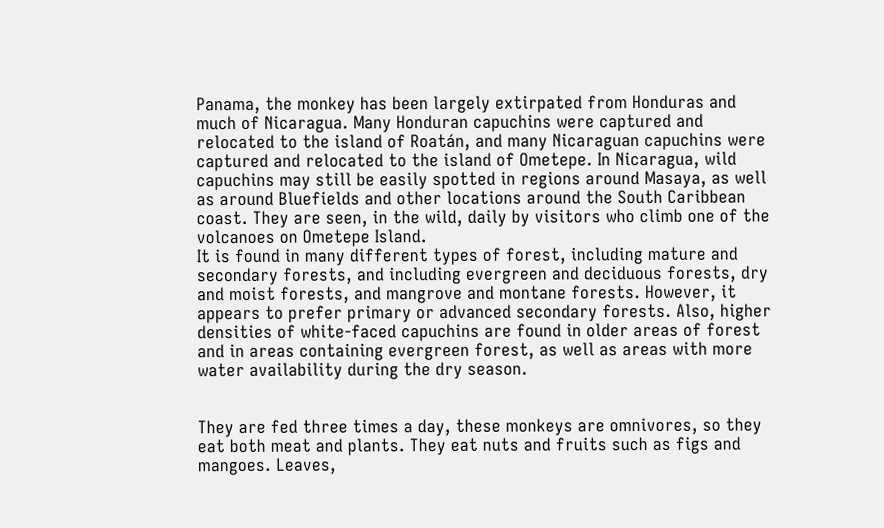Panama, the monkey has been largely extirpated from Honduras and much of Nicaragua. Many Honduran capuchins were captured and relocated to the island of Roatán, and many Nicaraguan capuchins were captured and relocated to the island of Ometepe. In Nicaragua, wild capuchins may still be easily spotted in regions around Masaya, as well as around Bluefields and other locations around the South Caribbean coast. They are seen, in the wild, daily by visitors who climb one of the volcanoes on Ometepe Island.
It is found in many different types of forest, including mature and secondary forests, and including evergreen and deciduous forests, dry and moist forests, and mangrove and montane forests. However, it appears to prefer primary or advanced secondary forests. Also, higher densities of white-faced capuchins are found in older areas of forest and in areas containing evergreen forest, as well as areas with more water availability during the dry season.


They are fed three times a day, these monkeys are omnivores, so they eat both meat and plants. They eat nuts and fruits such as figs and mangoes. Leaves,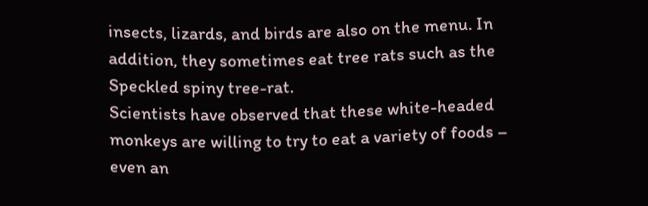insects, lizards, and birds are also on the menu. In addition, they sometimes eat tree rats such as the Speckled spiny tree-rat.
Scientists have observed that these white-headed monkeys are willing to try to eat a variety of foods – even an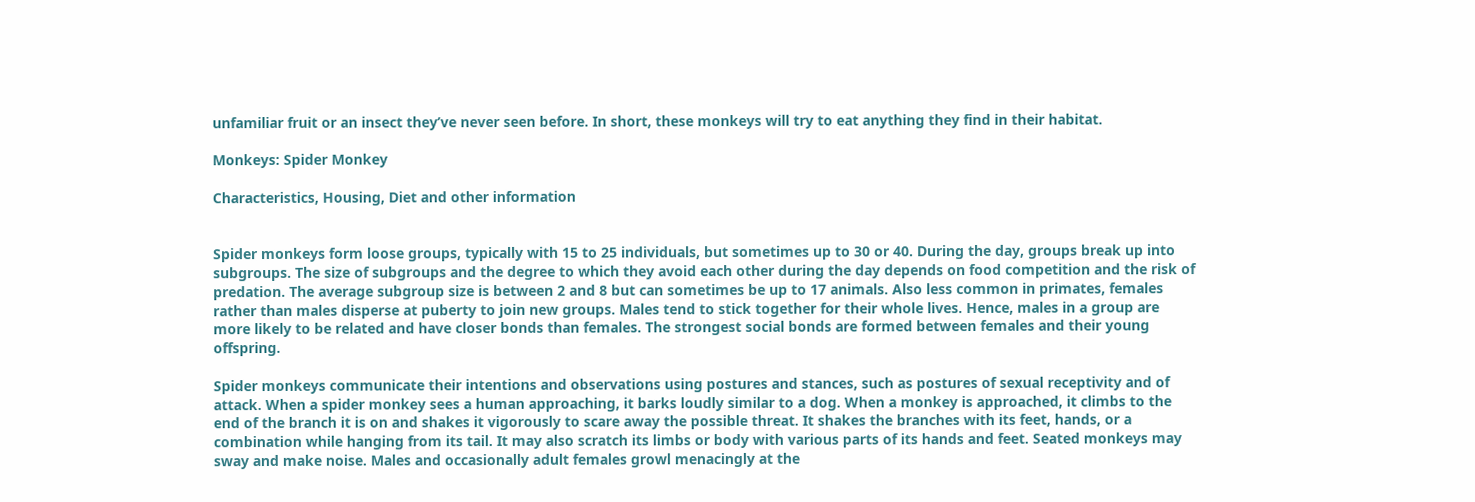unfamiliar fruit or an insect they’ve never seen before. In short, these monkeys will try to eat anything they find in their habitat.

Monkeys: Spider Monkey

Characteristics, Housing, Diet and other information


Spider monkeys form loose groups, typically with 15 to 25 individuals, but sometimes up to 30 or 40. During the day, groups break up into subgroups. The size of subgroups and the degree to which they avoid each other during the day depends on food competition and the risk of predation. The average subgroup size is between 2 and 8 but can sometimes be up to 17 animals. Also less common in primates, females rather than males disperse at puberty to join new groups. Males tend to stick together for their whole lives. Hence, males in a group are more likely to be related and have closer bonds than females. The strongest social bonds are formed between females and their young offspring.

Spider monkeys communicate their intentions and observations using postures and stances, such as postures of sexual receptivity and of attack. When a spider monkey sees a human approaching, it barks loudly similar to a dog. When a monkey is approached, it climbs to the end of the branch it is on and shakes it vigorously to scare away the possible threat. It shakes the branches with its feet, hands, or a combination while hanging from its tail. It may also scratch its limbs or body with various parts of its hands and feet. Seated monkeys may sway and make noise. Males and occasionally adult females growl menacingly at the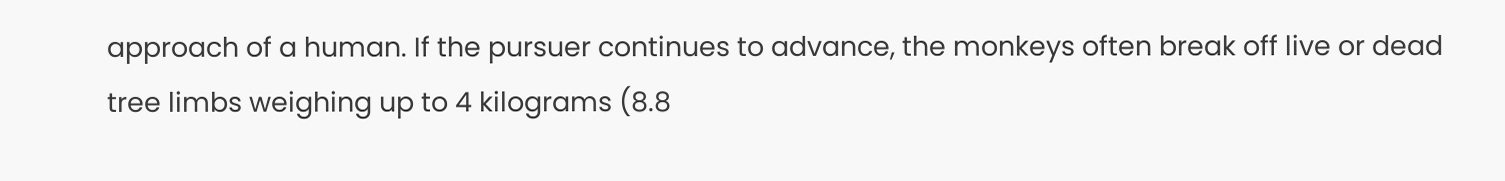approach of a human. If the pursuer continues to advance, the monkeys often break off live or dead tree limbs weighing up to 4 kilograms (8.8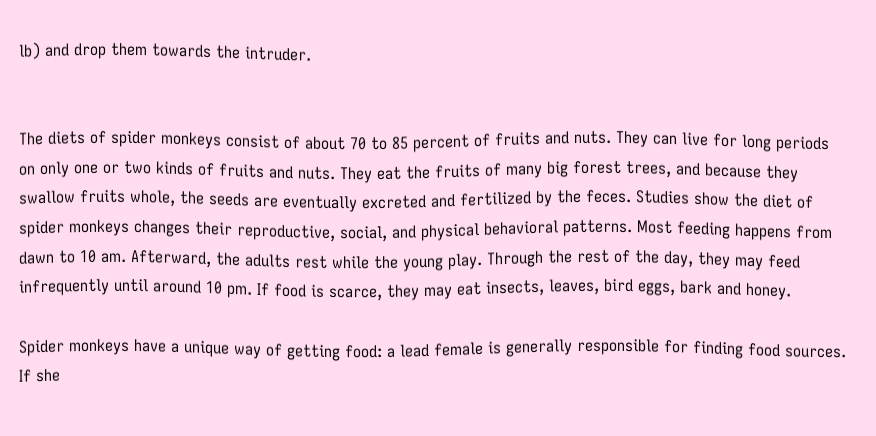lb) and drop them towards the intruder.


The diets of spider monkeys consist of about 70 to 85 percent of fruits and nuts. They can live for long periods on only one or two kinds of fruits and nuts. They eat the fruits of many big forest trees, and because they swallow fruits whole, the seeds are eventually excreted and fertilized by the feces. Studies show the diet of spider monkeys changes their reproductive, social, and physical behavioral patterns. Most feeding happens from dawn to 10 am. Afterward, the adults rest while the young play. Through the rest of the day, they may feed infrequently until around 10 pm. If food is scarce, they may eat insects, leaves, bird eggs, bark and honey.

Spider monkeys have a unique way of getting food: a lead female is generally responsible for finding food sources. If she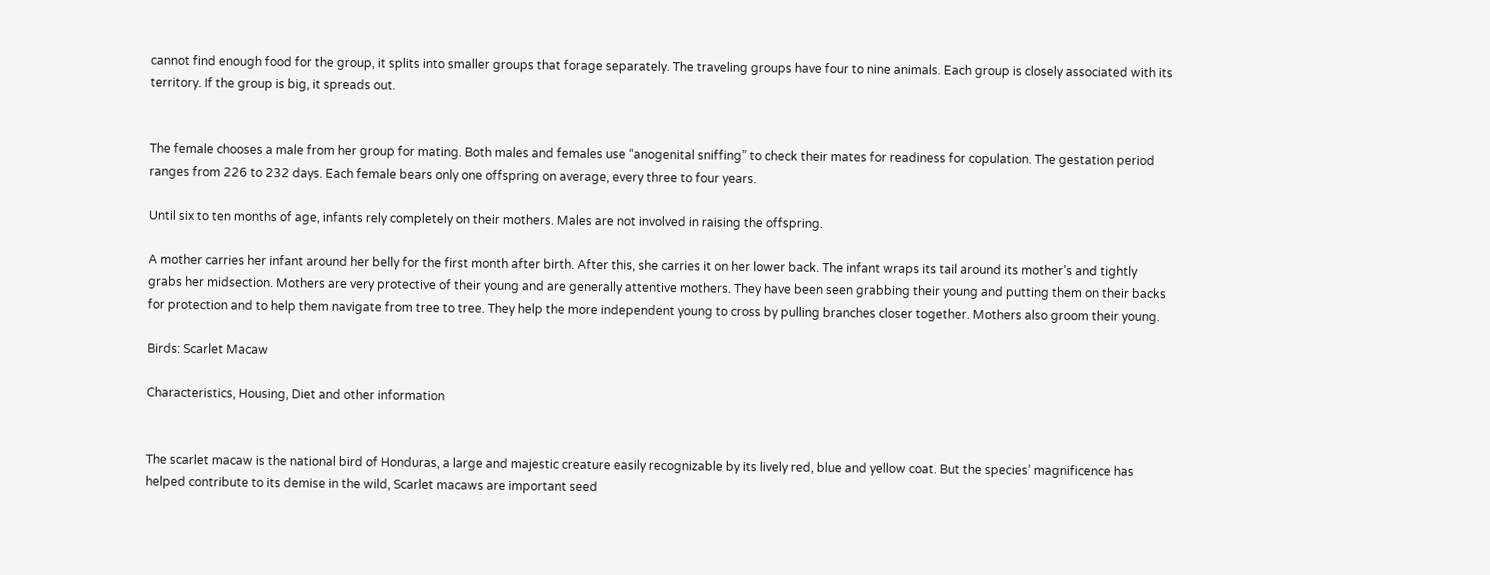cannot find enough food for the group, it splits into smaller groups that forage separately. The traveling groups have four to nine animals. Each group is closely associated with its territory. If the group is big, it spreads out.


The female chooses a male from her group for mating. Both males and females use “anogenital sniffing” to check their mates for readiness for copulation. The gestation period ranges from 226 to 232 days. Each female bears only one offspring on average, every three to four years.

Until six to ten months of age, infants rely completely on their mothers. Males are not involved in raising the offspring.

A mother carries her infant around her belly for the first month after birth. After this, she carries it on her lower back. The infant wraps its tail around its mother’s and tightly grabs her midsection. Mothers are very protective of their young and are generally attentive mothers. They have been seen grabbing their young and putting them on their backs for protection and to help them navigate from tree to tree. They help the more independent young to cross by pulling branches closer together. Mothers also groom their young.

Birds: Scarlet Macaw

Characteristics, Housing, Diet and other information


The scarlet macaw is the national bird of Honduras, a large and majestic creature easily recognizable by its lively red, blue and yellow coat. But the species’ magnificence has helped contribute to its demise in the wild, Scarlet macaws are important seed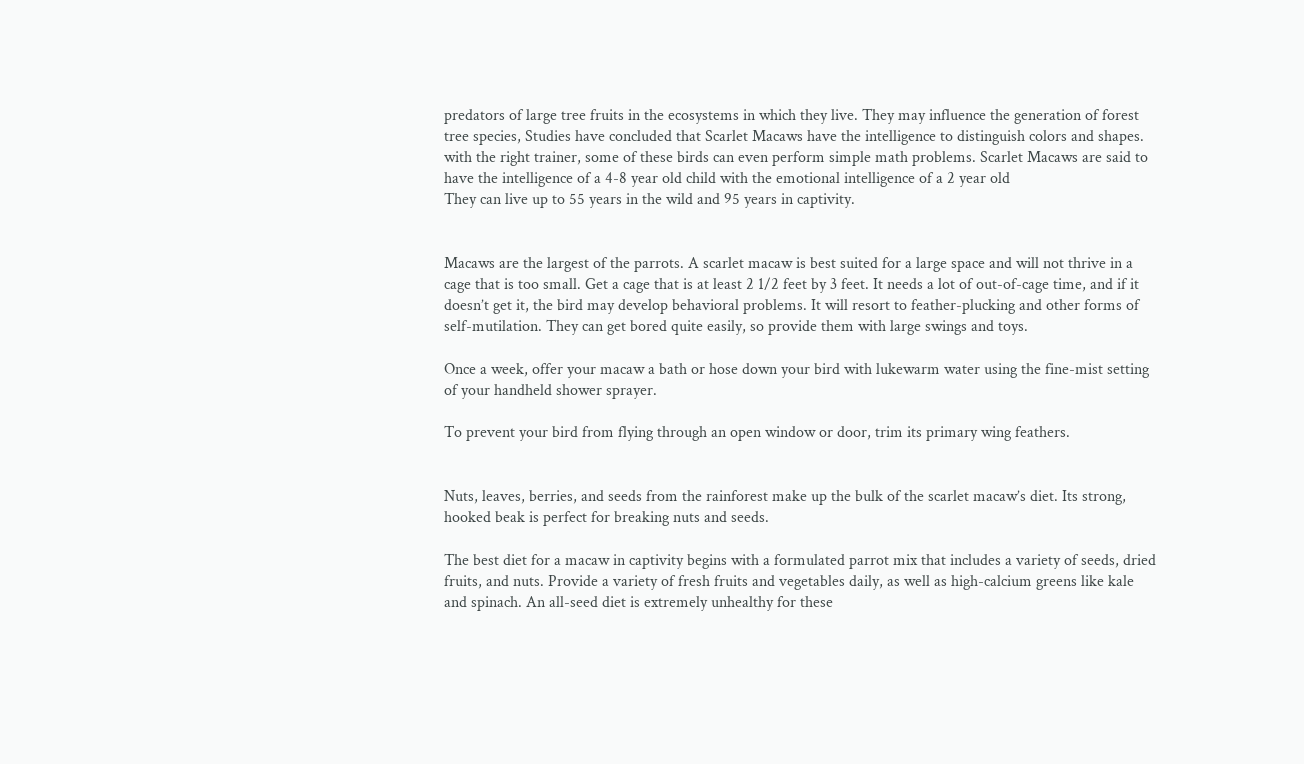predators of large tree fruits in the ecosystems in which they live. They may influence the generation of forest tree species, Studies have concluded that Scarlet Macaws have the intelligence to distinguish colors and shapes. with the right trainer, some of these birds can even perform simple math problems. Scarlet Macaws are said to have the intelligence of a 4-8 year old child with the emotional intelligence of a 2 year old
They can live up to 55 years in the wild and 95 years in captivity.


Macaws are the largest of the parrots. A scarlet macaw is best suited for a large space and will not thrive in a cage that is too small. Get a cage that is at least 2 1/2 feet by 3 feet. It needs a lot of out-of-cage time, and if it doesn’t get it, the bird may develop behavioral problems. It will resort to feather-plucking and other forms of self-mutilation. They can get bored quite easily, so provide them with large swings and toys.

Once a week, offer your macaw a bath or hose down your bird with lukewarm water using the fine-mist setting of your handheld shower sprayer.

To prevent your bird from flying through an open window or door, trim its primary wing feathers.


Nuts, leaves, berries, and seeds from the rainforest make up the bulk of the scarlet macaw’s diet. Its strong, hooked beak is perfect for breaking nuts and seeds.

The best diet for a macaw in captivity begins with a formulated parrot mix that includes a variety of seeds, dried fruits, and nuts. Provide a variety of fresh fruits and vegetables daily, as well as high-calcium greens like kale and spinach. An all-seed diet is extremely unhealthy for these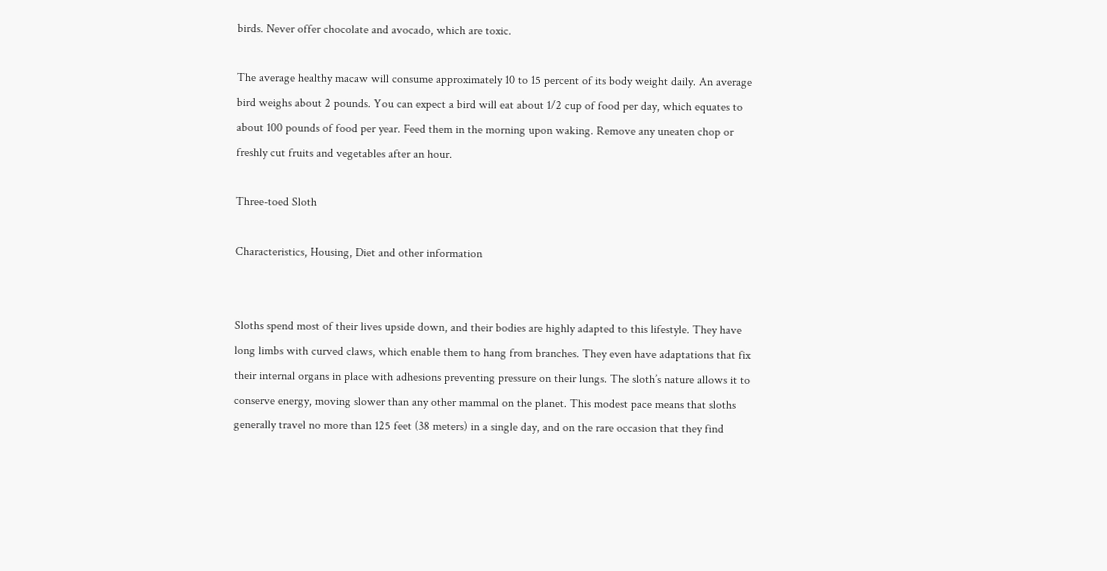birds. Never offer chocolate and avocado, which are toxic.

The average healthy macaw will consume approximately 10 to 15 percent of its body weight daily. An average bird weighs about 2 pounds. You can expect a bird will eat about 1/2 cup of food per day, which equates to about 100 pounds of food per year. Feed them in the morning upon waking. Remove any uneaten chop or freshly cut fruits and vegetables after an hour.

Three-toed Sloth

Characteristics, Housing, Diet and other information


Sloths spend most of their lives upside down, and their bodies are highly adapted to this lifestyle. They have long limbs with curved claws, which enable them to hang from branches. They even have adaptations that fix their internal organs in place with adhesions preventing pressure on their lungs. The sloth’s nature allows it to conserve energy, moving slower than any other mammal on the planet. This modest pace means that sloths generally travel no more than 125 feet (38 meters) in a single day, and on the rare occasion that they find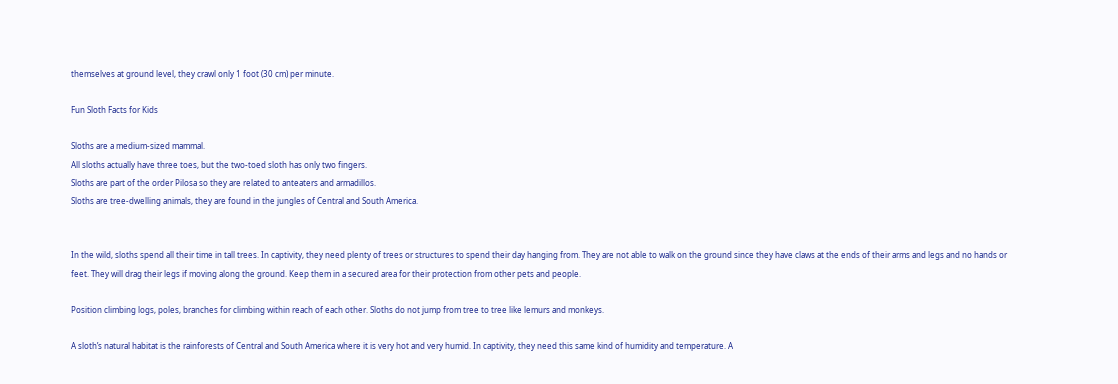themselves at ground level, they crawl only 1 foot (30 cm) per minute.

Fun Sloth Facts for Kids

Sloths are a medium-sized mammal.
All sloths actually have three toes, but the two-toed sloth has only two fingers.
Sloths are part of the order Pilosa so they are related to anteaters and armadillos.
Sloths are tree-dwelling animals, they are found in the jungles of Central and South America.


In the wild, sloths spend all their time in tall trees. In captivity, they need plenty of trees or structures to spend their day hanging from. They are not able to walk on the ground since they have claws at the ends of their arms and legs and no hands or feet. They will drag their legs if moving along the ground. Keep them in a secured area for their protection from other pets and people.

Position climbing logs, poles, branches for climbing within reach of each other. Sloths do not jump from tree to tree like lemurs and monkeys.

A sloth’s natural habitat is the rainforests of Central and South America where it is very hot and very humid. In captivity, they need this same kind of humidity and temperature. A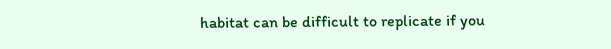habitat can be difficult to replicate if you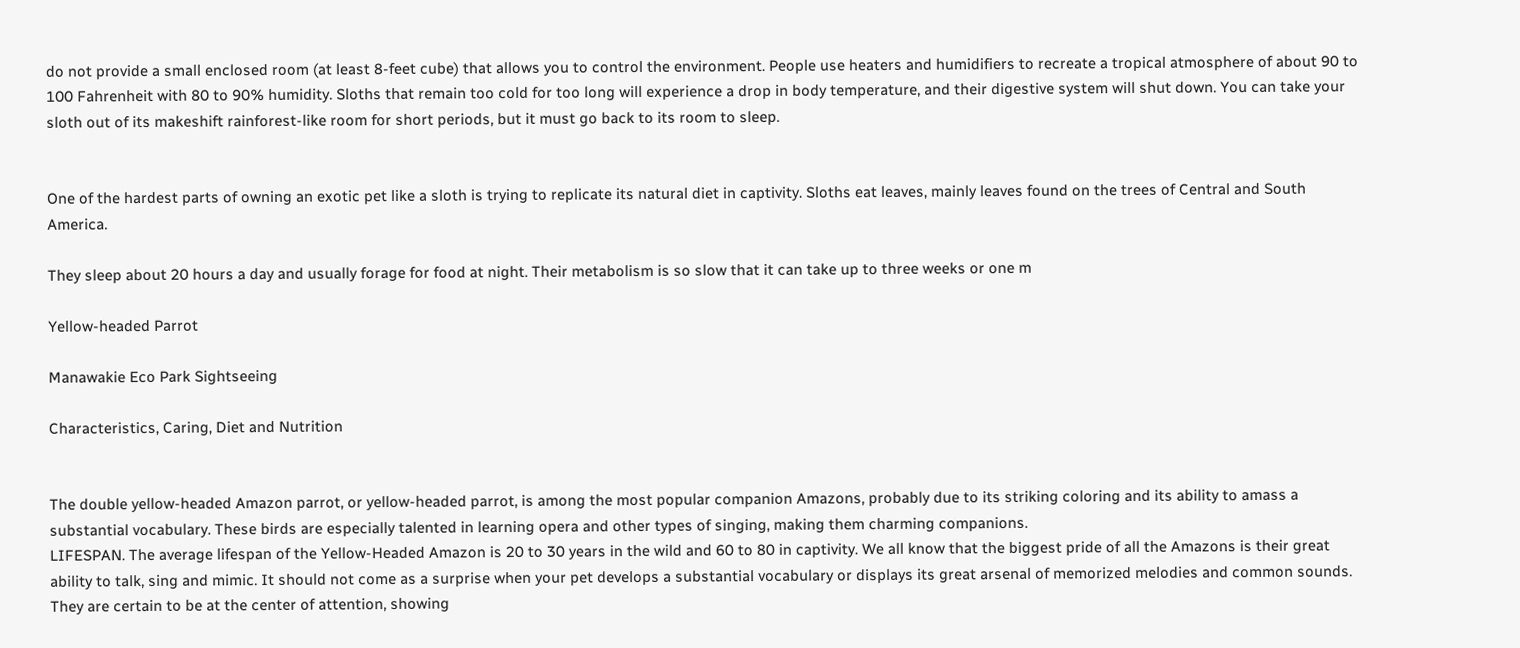do not provide a small enclosed room (at least 8-feet cube) that allows you to control the environment. People use heaters and humidifiers to recreate a tropical atmosphere of about 90 to 100 Fahrenheit with 80 to 90% humidity. Sloths that remain too cold for too long will experience a drop in body temperature, and their digestive system will shut down. You can take your sloth out of its makeshift rainforest-like room for short periods, but it must go back to its room to sleep.


One of the hardest parts of owning an exotic pet like a sloth is trying to replicate its natural diet in captivity. Sloths eat leaves, mainly leaves found on the trees of Central and South America.

They sleep about 20 hours a day and usually forage for food at night. Their metabolism is so slow that it can take up to three weeks or one m

Yellow-headed Parrot

Manawakie Eco Park Sightseeing

Characteristics, Caring, Diet and Nutrition


The double yellow-headed Amazon parrot, or yellow-headed parrot, is among the most popular companion Amazons, probably due to its striking coloring and its ability to amass a substantial vocabulary. These birds are especially talented in learning opera and other types of singing, making them charming companions.
LIFESPAN. The average lifespan of the Yellow-Headed Amazon is 20 to 30 years in the wild and 60 to 80 in captivity. We all know that the biggest pride of all the Amazons is their great ability to talk, sing and mimic. It should not come as a surprise when your pet develops a substantial vocabulary or displays its great arsenal of memorized melodies and common sounds. They are certain to be at the center of attention, showing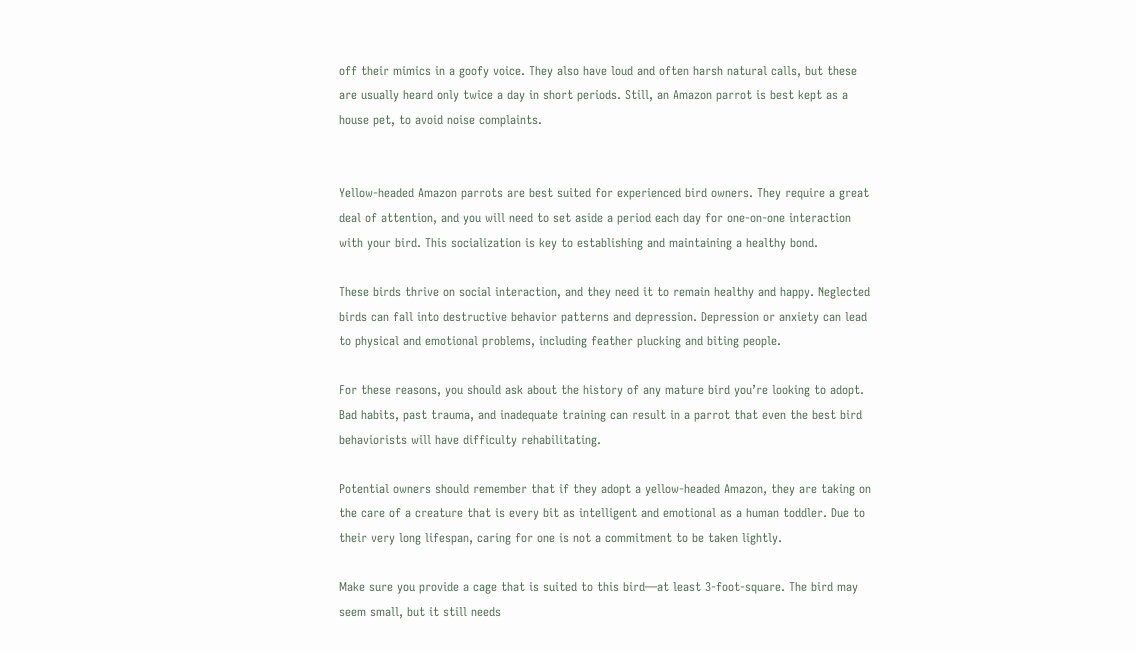off their mimics in a goofy voice. They also have loud and often harsh natural calls, but these are usually heard only twice a day in short periods. Still, an Amazon parrot is best kept as a house pet, to avoid noise complaints.


Yellow-headed Amazon parrots are best suited for experienced bird owners. They require a great deal of attention, and you will need to set aside a period each day for one-on-one interaction with your bird. This socialization is key to establishing and maintaining a healthy bond.

These birds thrive on social interaction, and they need it to remain healthy and happy. Neglected birds can fall into destructive behavior patterns and depression. Depression or anxiety can lead to physical and emotional problems, including feather plucking and biting people.

For these reasons, you should ask about the history of any mature bird you’re looking to adopt. Bad habits, past trauma, and inadequate training can result in a parrot that even the best bird behaviorists will have difficulty rehabilitating.

Potential owners should remember that if they adopt a yellow-headed Amazon, they are taking on the care of a creature that is every bit as intelligent and emotional as a human toddler. Due to their very long lifespan, caring for one is not a commitment to be taken lightly.

Make sure you provide a cage that is suited to this bird—at least 3-foot-square. The bird may seem small, but it still needs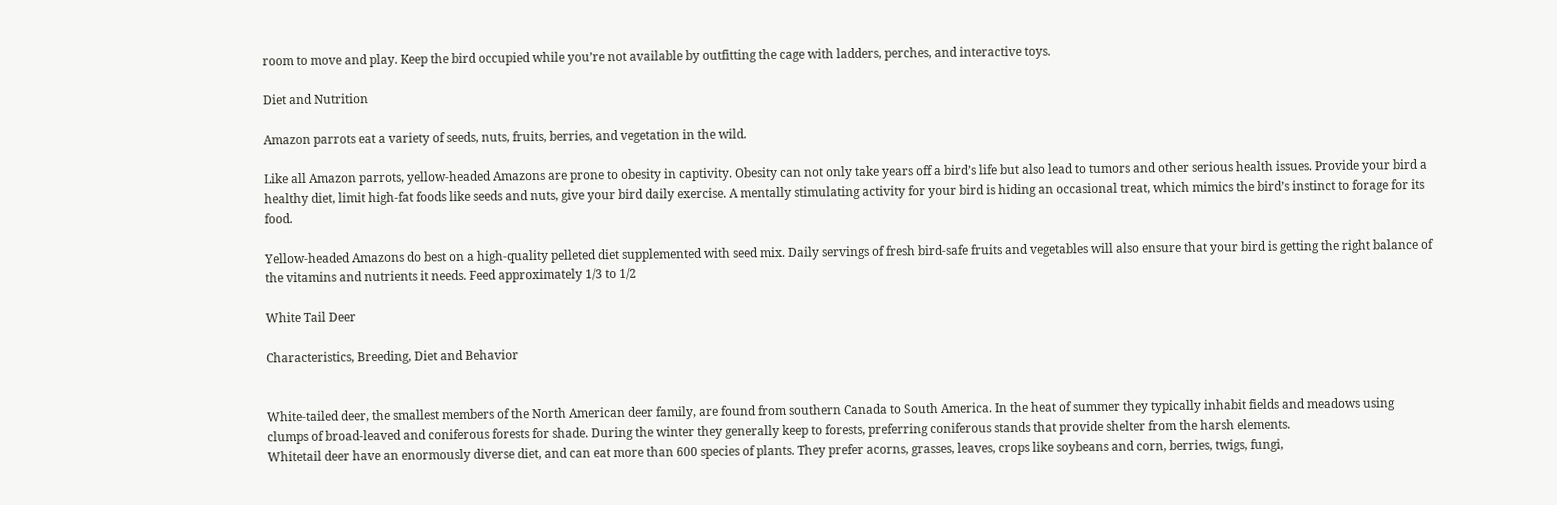room to move and play. Keep the bird occupied while you’re not available by outfitting the cage with ladders, perches, and interactive toys.

Diet and Nutrition

Amazon parrots eat a variety of seeds, nuts, fruits, berries, and vegetation in the wild.

Like all Amazon parrots, yellow-headed Amazons are prone to obesity in captivity. Obesity can not only take years off a bird’s life but also lead to tumors and other serious health issues. Provide your bird a healthy diet, limit high-fat foods like seeds and nuts, give your bird daily exercise. A mentally stimulating activity for your bird is hiding an occasional treat, which mimics the bird’s instinct to forage for its food.

Yellow-headed Amazons do best on a high-quality pelleted diet supplemented with seed mix. Daily servings of fresh bird-safe fruits and vegetables will also ensure that your bird is getting the right balance of the vitamins and nutrients it needs. Feed approximately 1/3 to 1/2

White Tail Deer

Characteristics, Breeding, Diet and Behavior


White-tailed deer, the smallest members of the North American deer family, are found from southern Canada to South America. In the heat of summer they typically inhabit fields and meadows using clumps of broad-leaved and coniferous forests for shade. During the winter they generally keep to forests, preferring coniferous stands that provide shelter from the harsh elements.
Whitetail deer have an enormously diverse diet, and can eat more than 600 species of plants. They prefer acorns, grasses, leaves, crops like soybeans and corn, berries, twigs, fungi,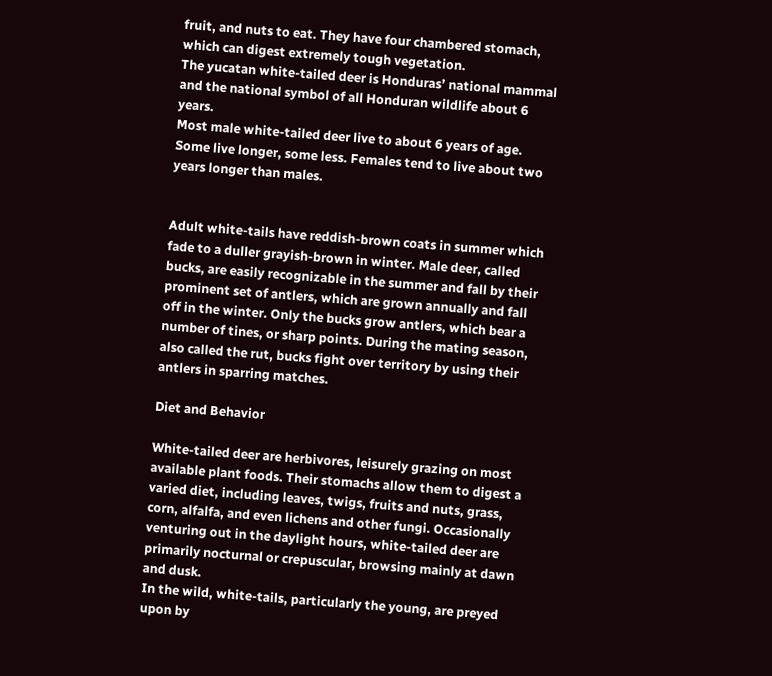fruit, and nuts to eat. They have four chambered stomach, which can digest extremely tough vegetation.
The yucatan white-tailed deer is Honduras’ national mammal and the national symbol of all Honduran wildlife about 6 years.
Most male white-tailed deer live to about 6 years of age. Some live longer, some less. Females tend to live about two years longer than males.


Adult white-tails have reddish-brown coats in summer which fade to a duller grayish-brown in winter. Male deer, called bucks, are easily recognizable in the summer and fall by their prominent set of antlers, which are grown annually and fall off in the winter. Only the bucks grow antlers, which bear a number of tines, or sharp points. During the mating season, also called the rut, bucks fight over territory by using their antlers in sparring matches.

Diet and Behavior

White-tailed deer are herbivores, leisurely grazing on most available plant foods. Their stomachs allow them to digest a varied diet, including leaves, twigs, fruits and nuts, grass, corn, alfalfa, and even lichens and other fungi. Occasionally venturing out in the daylight hours, white-tailed deer are primarily nocturnal or crepuscular, browsing mainly at dawn and dusk.
In the wild, white-tails, particularly the young, are preyed upon by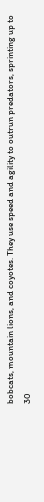bobcats, mountain lions, and coyotes. They use speed and agility to outrun predators, sprinting up to 30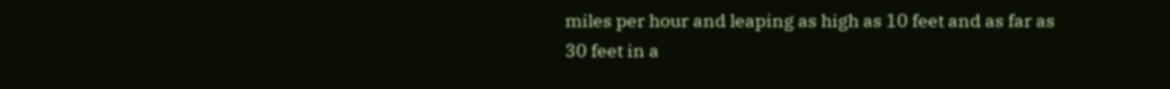miles per hour and leaping as high as 10 feet and as far as 30 feet in a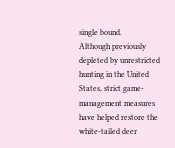single bound.
Although previously depleted by unrestricted hunting in the United States, strict game-management measures have helped restore the white-tailed deer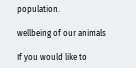population.

wellbeing of our animals

If you would like to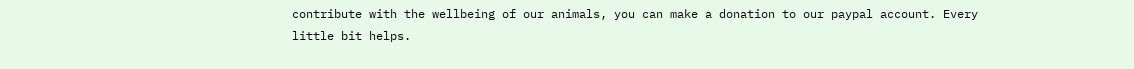contribute with the wellbeing of our animals, you can make a donation to our paypal account. Every little bit helps.